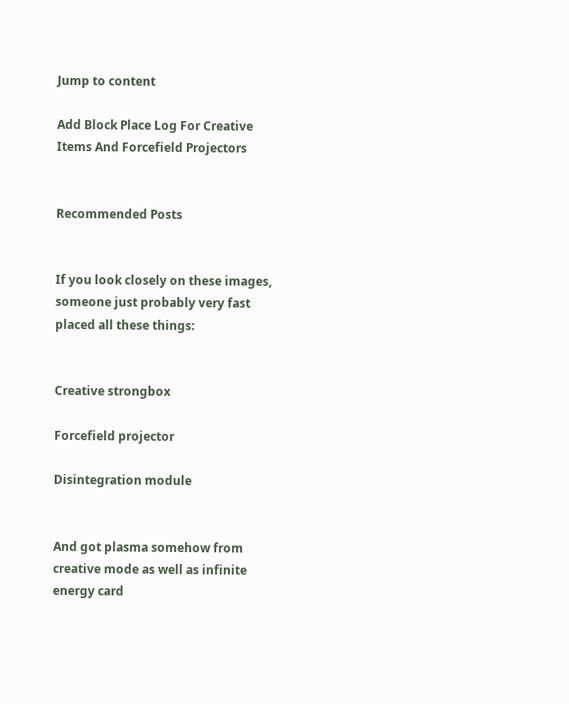Jump to content

Add Block Place Log For Creative Items And Forcefield Projectors


Recommended Posts


If you look closely on these images, someone just probably very fast placed all these things:


Creative strongbox

Forcefield projector

Disintegration module


And got plasma somehow from creative mode as well as infinite energy card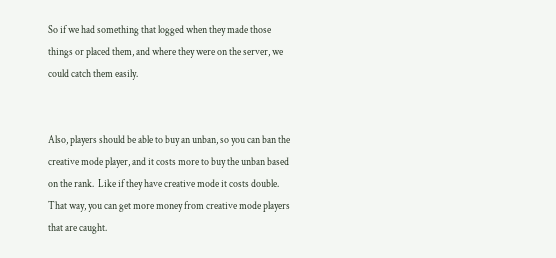So if we had something that logged when they made those things or placed them, and where they were on the server, we could catch them easily.


Also, players should be able to buy an unban, so you can ban the creative mode player, and it costs more to buy the unban based on the rank.  Like if they have creative mode it costs double.  That way, you can get more money from creative mode players that are caught.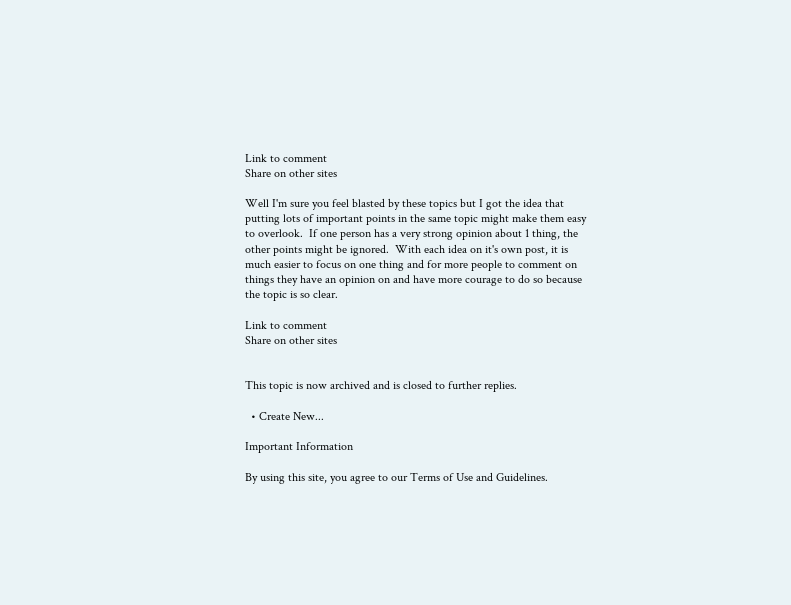Link to comment
Share on other sites

Well I'm sure you feel blasted by these topics but I got the idea that putting lots of important points in the same topic might make them easy to overlook.  If one person has a very strong opinion about 1 thing, the other points might be ignored.  With each idea on it's own post, it is much easier to focus on one thing and for more people to comment on things they have an opinion on and have more courage to do so because the topic is so clear.

Link to comment
Share on other sites


This topic is now archived and is closed to further replies.

  • Create New...

Important Information

By using this site, you agree to our Terms of Use and Guidelines.